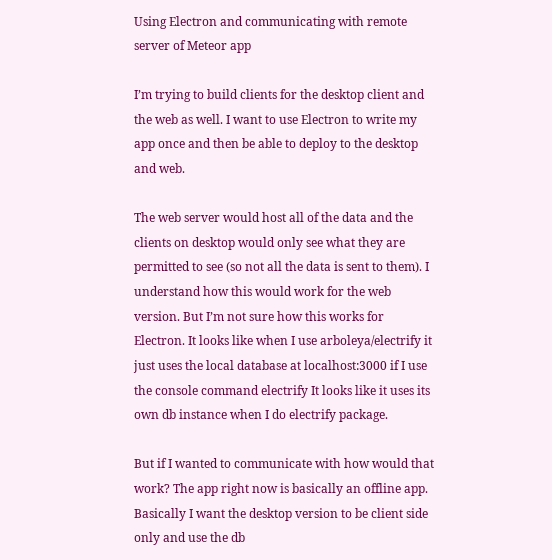Using Electron and communicating with remote server of Meteor app

I’m trying to build clients for the desktop client and the web as well. I want to use Electron to write my app once and then be able to deploy to the desktop and web.

The web server would host all of the data and the clients on desktop would only see what they are permitted to see (so not all the data is sent to them). I understand how this would work for the web version. But I’m not sure how this works for Electron. It looks like when I use arboleya/electrify it just uses the local database at localhost:3000 if I use the console command electrify It looks like it uses its own db instance when I do electrify package.

But if I wanted to communicate with how would that work? The app right now is basically an offline app. Basically I want the desktop version to be client side only and use the db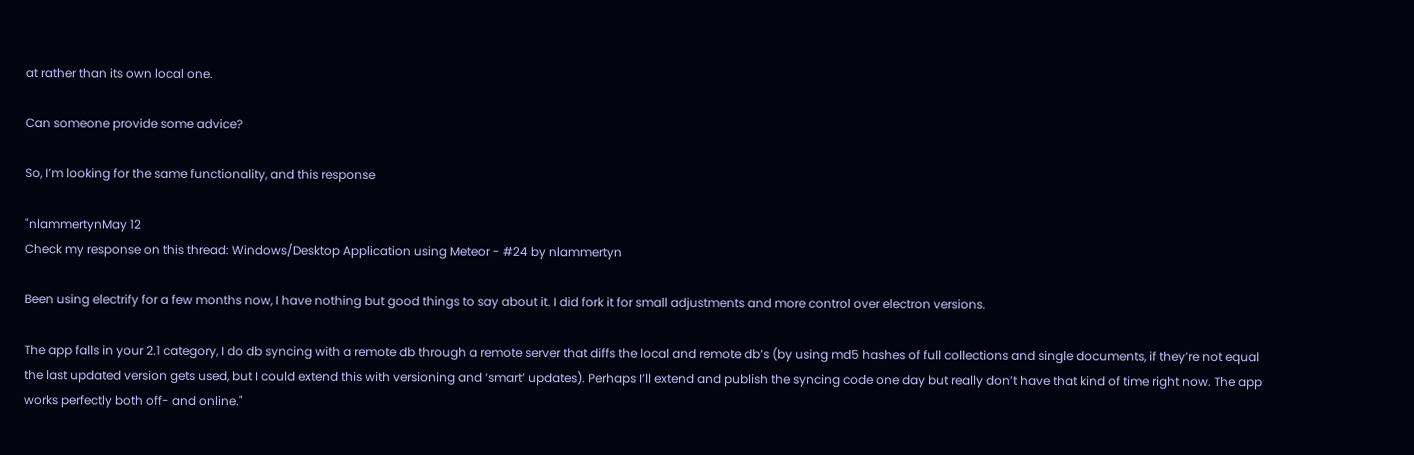at rather than its own local one.

Can someone provide some advice?

So, I’m looking for the same functionality, and this response

"nlammertynMay 12
Check my response on this thread: Windows/Desktop Application using Meteor - #24 by nlammertyn

Been using electrify for a few months now, I have nothing but good things to say about it. I did fork it for small adjustments and more control over electron versions.

The app falls in your 2.1 category, I do db syncing with a remote db through a remote server that diffs the local and remote db’s (by using md5 hashes of full collections and single documents, if they’re not equal the last updated version gets used, but I could extend this with versioning and ‘smart’ updates). Perhaps I’ll extend and publish the syncing code one day but really don’t have that kind of time right now. The app works perfectly both off- and online."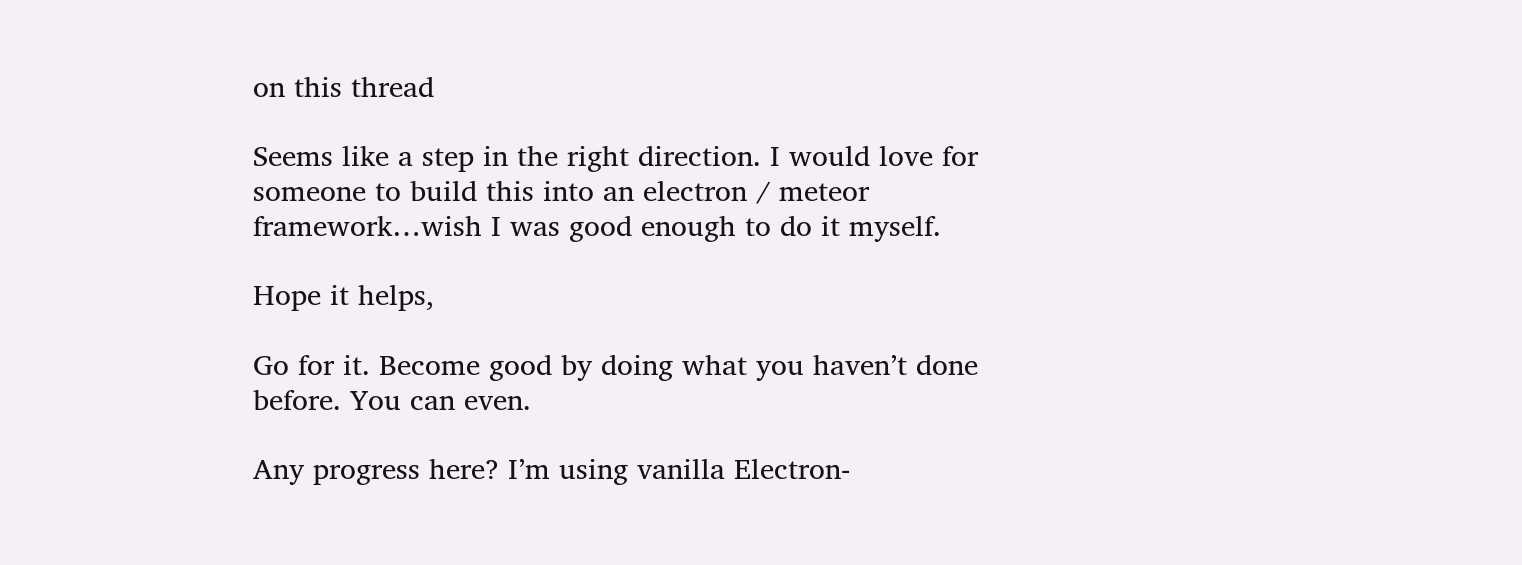on this thread

Seems like a step in the right direction. I would love for someone to build this into an electron / meteor framework…wish I was good enough to do it myself.

Hope it helps,

Go for it. Become good by doing what you haven’t done before. You can even.

Any progress here? I’m using vanilla Electron-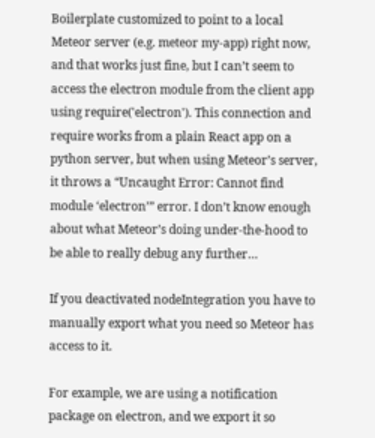Boilerplate customized to point to a local Meteor server (e.g. meteor my-app) right now, and that works just fine, but I can’t seem to access the electron module from the client app using require('electron'). This connection and require works from a plain React app on a python server, but when using Meteor’s server, it throws a “Uncaught Error: Cannot find module ‘electron’” error. I don’t know enough about what Meteor’s doing under-the-hood to be able to really debug any further…

If you deactivated nodeIntegration you have to manually export what you need so Meteor has access to it.

For example, we are using a notification package on electron, and we export it so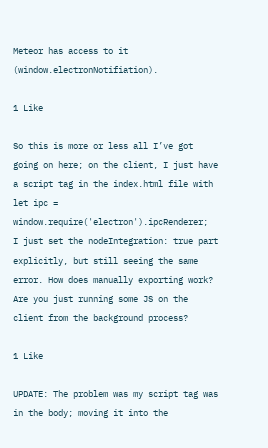Meteor has access to it (window.electronNotifiation).

1 Like

So this is more or less all I’ve got going on here; on the client, I just have a script tag in the index.html file with
let ipc = window.require('electron').ipcRenderer;
I just set the nodeIntegration: true part explicitly, but still seeing the same error. How does manually exporting work? Are you just running some JS on the client from the background process?

1 Like

UPDATE: The problem was my script tag was in the body; moving it into the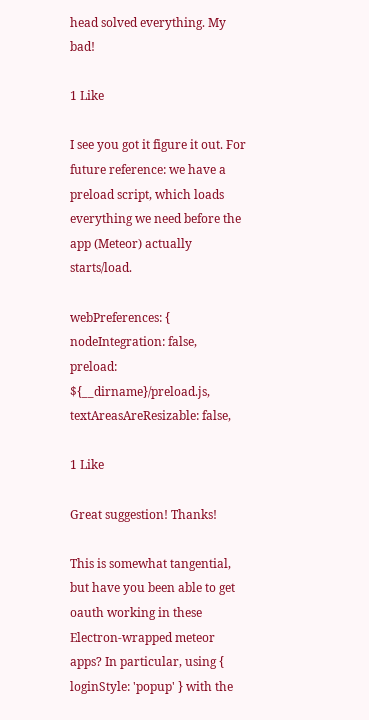head solved everything. My bad!

1 Like

I see you got it figure it out. For future reference: we have a preload script, which loads everything we need before the app (Meteor) actually starts/load.

webPreferences: {
nodeIntegration: false,
preload: ${__dirname}/preload.js,
textAreasAreResizable: false,

1 Like

Great suggestion! Thanks!

This is somewhat tangential, but have you been able to get oauth working in these Electron-wrapped meteor apps? In particular, using { loginStyle: 'popup' } with the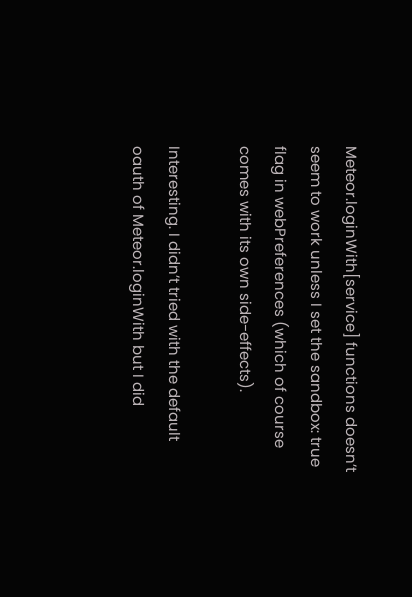Meteor.loginWith[service] functions doesn’t seem to work unless I set the sandbox: true flag in webPreferences (which of course comes with its own side-effects).

Interesting. I didn’t tried with the default oauth of Meteor.loginWith but I did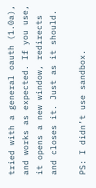tried with a general oauth (1.0a), and works as expected. If you use, it opens a new window, redirects and closes it. Just as it should.

PS: I didn’t use sandbox.